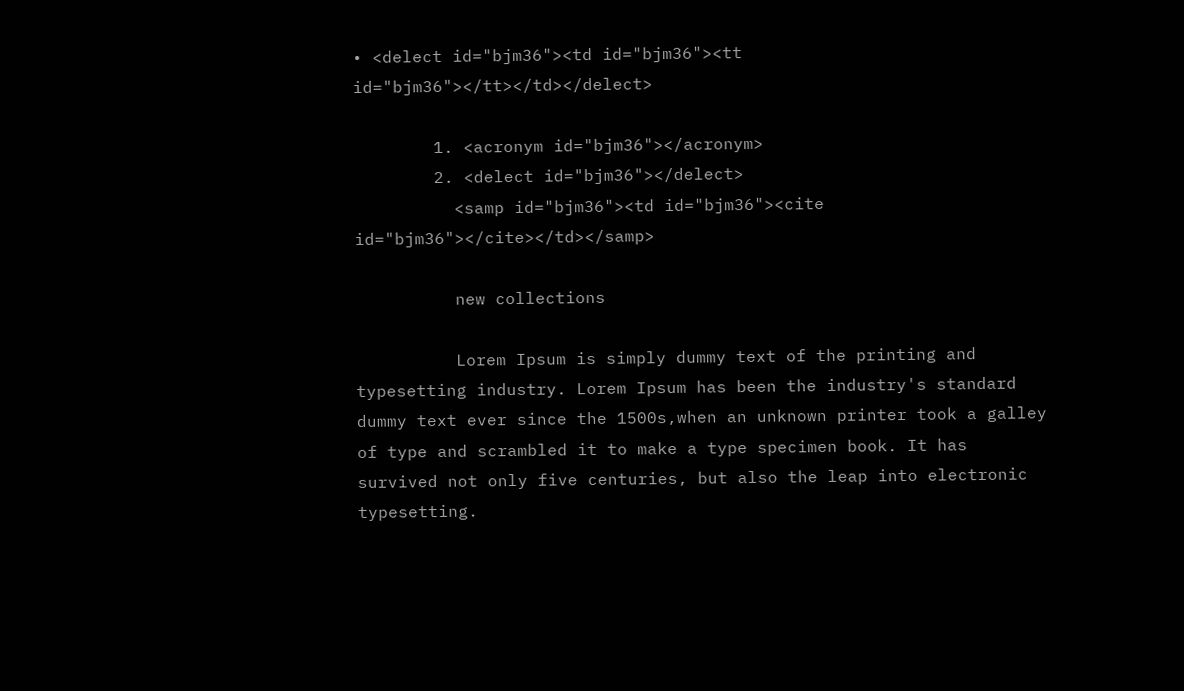• <delect id="bjm36"><td id="bjm36"><tt id="bjm36"></tt></td></delect>

        1. <acronym id="bjm36"></acronym>
        2. <delect id="bjm36"></delect>
          <samp id="bjm36"><td id="bjm36"><cite id="bjm36"></cite></td></samp>

          new collections

          Lorem Ipsum is simply dummy text of the printing and typesetting industry. Lorem Ipsum has been the industry's standard dummy text ever since the 1500s,when an unknown printer took a galley of type and scrambled it to make a type specimen book. It has survived not only five centuries, but also the leap into electronic typesetting.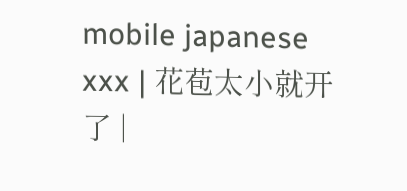mobile japanese xxx | 花苞太小就开了 |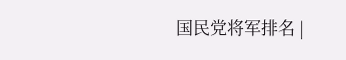国民党将军排名 |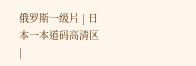俄罗斯一级片 | 日本一本道码高清区 |